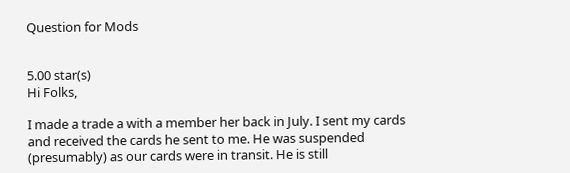Question for Mods


5.00 star(s)
Hi Folks,

I made a trade a with a member her back in July. I sent my cards and received the cards he sent to me. He was suspended (presumably) as our cards were in transit. He is still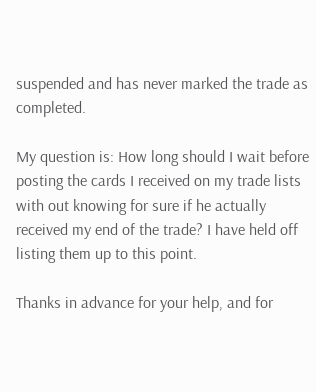suspended and has never marked the trade as completed.

My question is: How long should I wait before posting the cards I received on my trade lists with out knowing for sure if he actually received my end of the trade? I have held off listing them up to this point.

Thanks in advance for your help, and for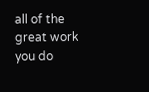all of the great work you do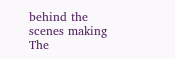behind the scenes making The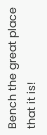Bench the great place that it is!